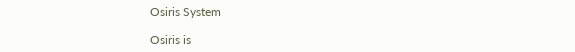Osiris System

Osiris is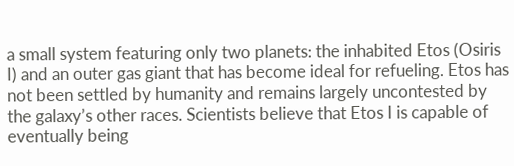a small system featuring only two planets: the inhabited Etos (Osiris I) and an outer gas giant that has become ideal for refueling. Etos has not been settled by humanity and remains largely uncontested by the galaxy’s other races. Scientists believe that Etos I is capable of eventually being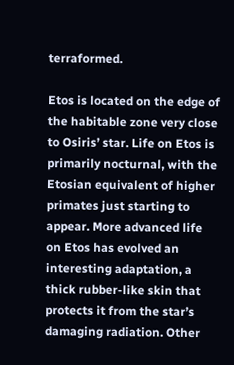terraformed.

Etos is located on the edge of the habitable zone very close to Osiris’ star. Life on Etos is primarily nocturnal, with the Etosian equivalent of higher primates just starting to appear. More advanced life on Etos has evolved an interesting adaptation, a thick rubber-like skin that protects it from the star’s damaging radiation. Other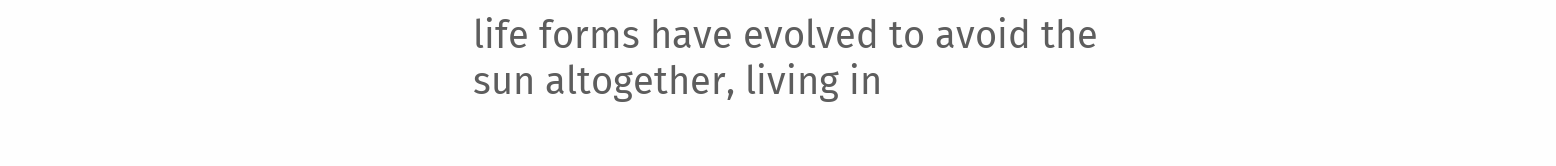life forms have evolved to avoid the sun altogether, living in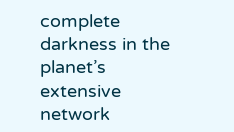complete darkness in the planet’s extensive network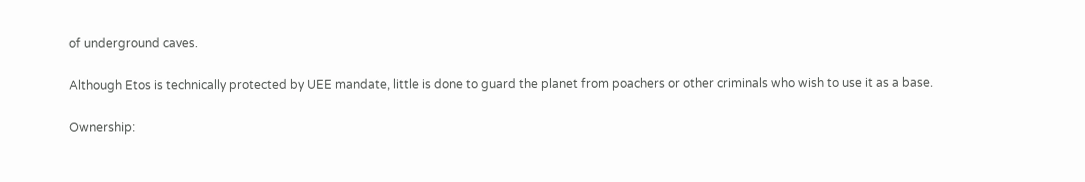of underground caves.

Although Etos is technically protected by UEE mandate, little is done to guard the planet from poachers or other criminals who wish to use it as a base.

Ownership: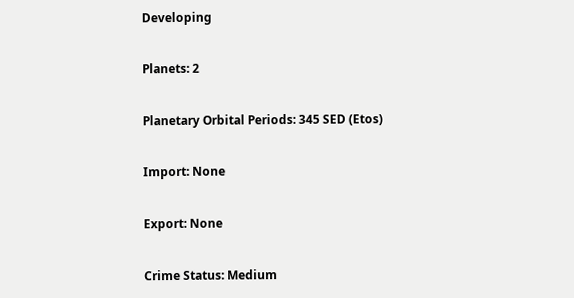Developing

Planets: 2

Planetary Orbital Periods: 345 SED (Etos)

Import: None

Export: None

Crime Status: Medium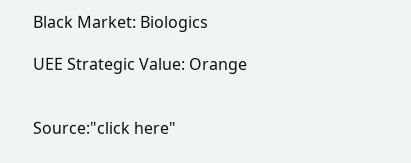Black Market: Biologics

UEE Strategic Value: Orange


Source:"click here"